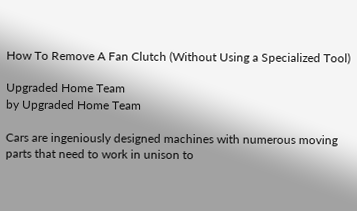How To Remove A Fan Clutch (Without Using a Specialized Tool)

Upgraded Home Team
by Upgraded Home Team

Cars are ingeniously designed machines with numerous moving parts that need to work in unison to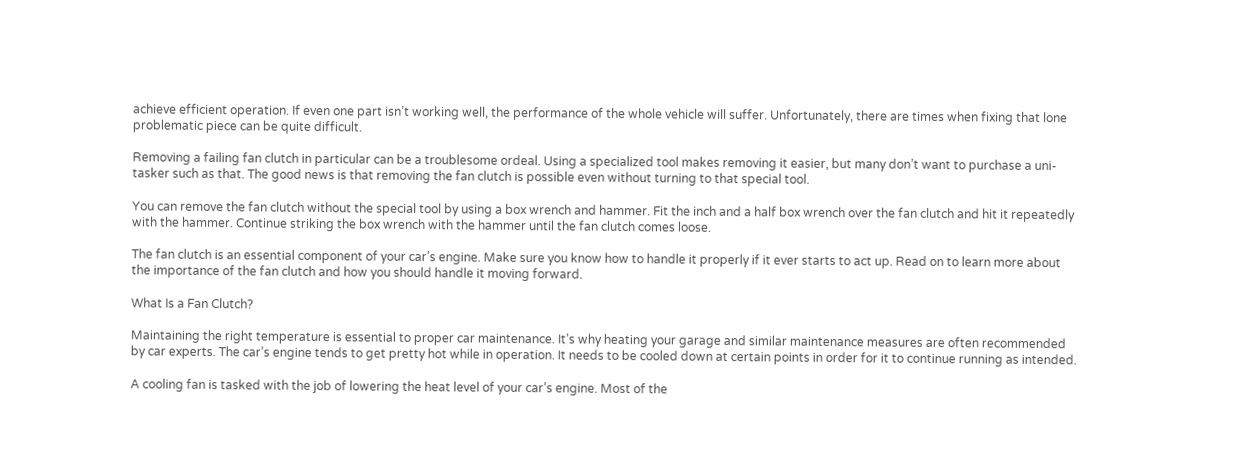achieve efficient operation. If even one part isn’t working well, the performance of the whole vehicle will suffer. Unfortunately, there are times when fixing that lone problematic piece can be quite difficult.

Removing a failing fan clutch in particular can be a troublesome ordeal. Using a specialized tool makes removing it easier, but many don’t want to purchase a uni-tasker such as that. The good news is that removing the fan clutch is possible even without turning to that special tool.

You can remove the fan clutch without the special tool by using a box wrench and hammer. Fit the inch and a half box wrench over the fan clutch and hit it repeatedly with the hammer. Continue striking the box wrench with the hammer until the fan clutch comes loose.

The fan clutch is an essential component of your car’s engine. Make sure you know how to handle it properly if it ever starts to act up. Read on to learn more about the importance of the fan clutch and how you should handle it moving forward.

What Is a Fan Clutch?

Maintaining the right temperature is essential to proper car maintenance. It’s why heating your garage and similar maintenance measures are often recommended by car experts. The car’s engine tends to get pretty hot while in operation. It needs to be cooled down at certain points in order for it to continue running as intended.

A cooling fan is tasked with the job of lowering the heat level of your car’s engine. Most of the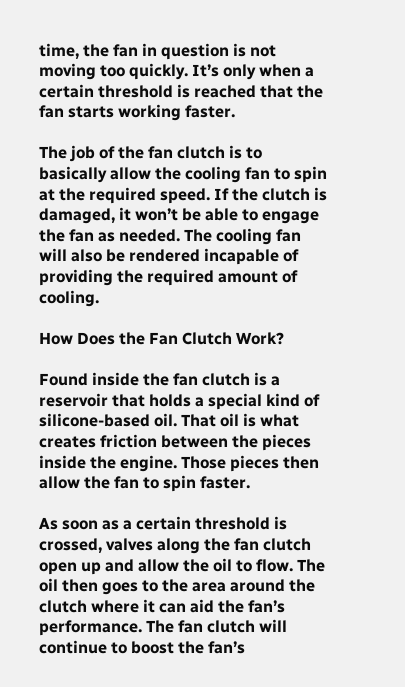time, the fan in question is not moving too quickly. It’s only when a certain threshold is reached that the fan starts working faster.

The job of the fan clutch is to basically allow the cooling fan to spin at the required speed. If the clutch is damaged, it won’t be able to engage the fan as needed. The cooling fan will also be rendered incapable of providing the required amount of cooling.

How Does the Fan Clutch Work?

Found inside the fan clutch is a reservoir that holds a special kind of silicone-based oil. That oil is what creates friction between the pieces inside the engine. Those pieces then allow the fan to spin faster.

As soon as a certain threshold is crossed, valves along the fan clutch open up and allow the oil to flow. The oil then goes to the area around the clutch where it can aid the fan’s performance. The fan clutch will continue to boost the fan’s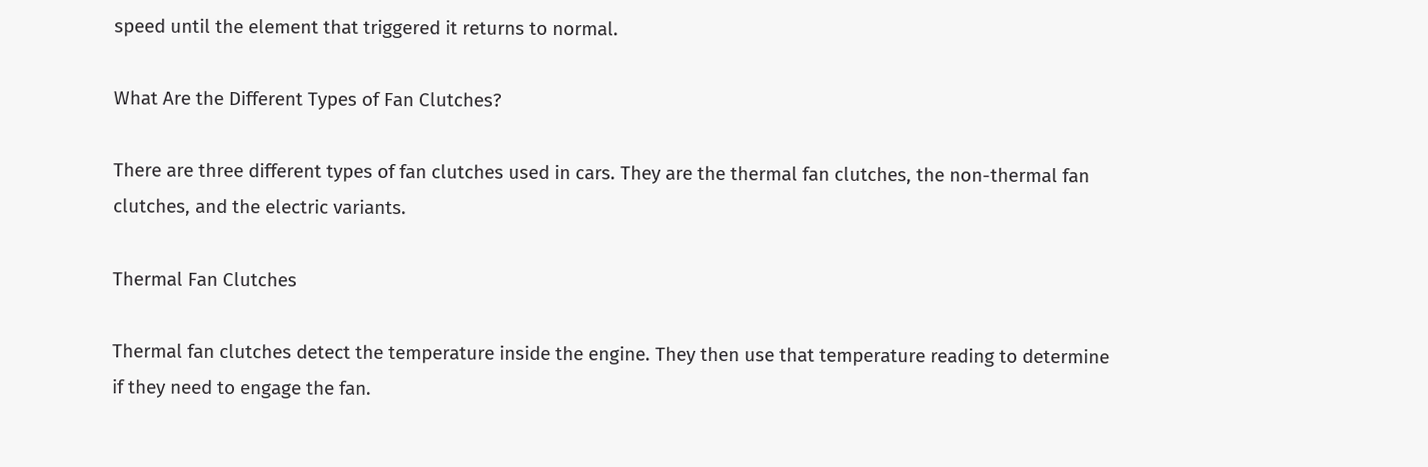speed until the element that triggered it returns to normal.

What Are the Different Types of Fan Clutches?

There are three different types of fan clutches used in cars. They are the thermal fan clutches, the non-thermal fan clutches, and the electric variants.

Thermal Fan Clutches

Thermal fan clutches detect the temperature inside the engine. They then use that temperature reading to determine if they need to engage the fan.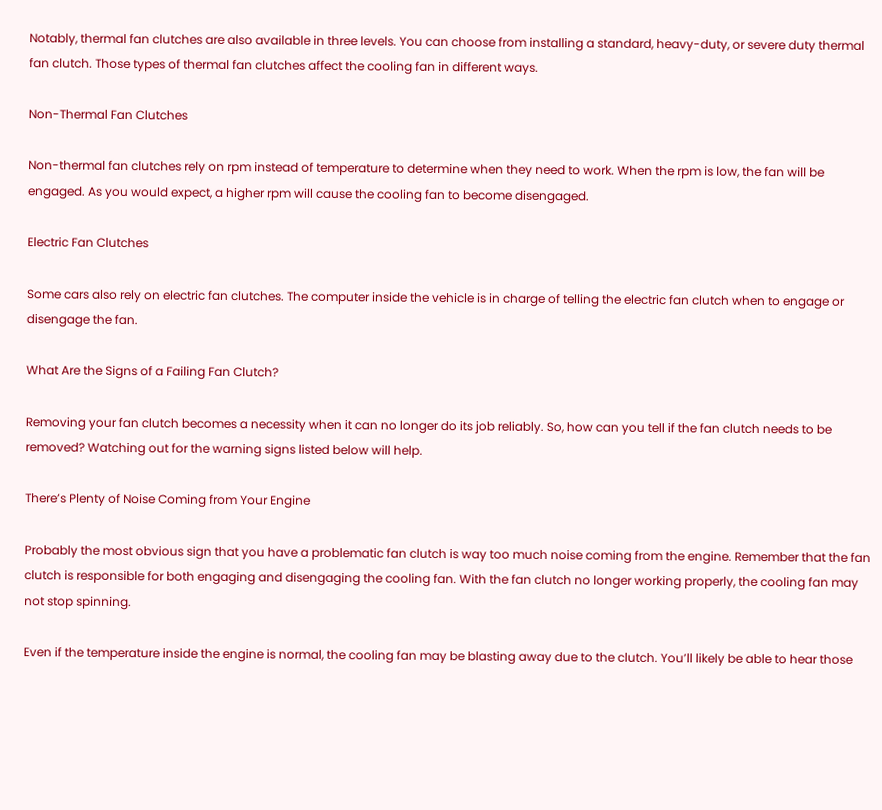Notably, thermal fan clutches are also available in three levels. You can choose from installing a standard, heavy-duty, or severe duty thermal fan clutch. Those types of thermal fan clutches affect the cooling fan in different ways.

Non-Thermal Fan Clutches

Non-thermal fan clutches rely on rpm instead of temperature to determine when they need to work. When the rpm is low, the fan will be engaged. As you would expect, a higher rpm will cause the cooling fan to become disengaged.

Electric Fan Clutches

Some cars also rely on electric fan clutches. The computer inside the vehicle is in charge of telling the electric fan clutch when to engage or disengage the fan.

What Are the Signs of a Failing Fan Clutch?

Removing your fan clutch becomes a necessity when it can no longer do its job reliably. So, how can you tell if the fan clutch needs to be removed? Watching out for the warning signs listed below will help.

There’s Plenty of Noise Coming from Your Engine

Probably the most obvious sign that you have a problematic fan clutch is way too much noise coming from the engine. Remember that the fan clutch is responsible for both engaging and disengaging the cooling fan. With the fan clutch no longer working properly, the cooling fan may not stop spinning.

Even if the temperature inside the engine is normal, the cooling fan may be blasting away due to the clutch. You’ll likely be able to hear those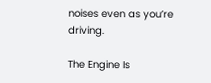noises even as you’re driving.

The Engine Is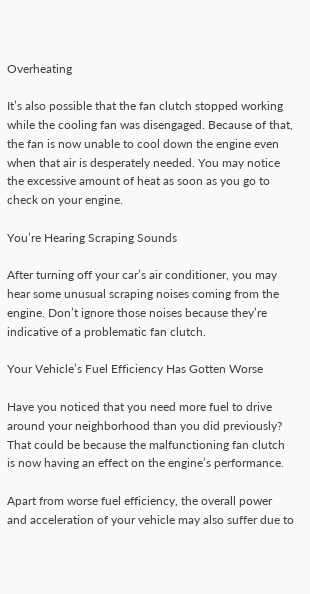Overheating

It’s also possible that the fan clutch stopped working while the cooling fan was disengaged. Because of that, the fan is now unable to cool down the engine even when that air is desperately needed. You may notice the excessive amount of heat as soon as you go to check on your engine.

You’re Hearing Scraping Sounds

After turning off your car’s air conditioner, you may hear some unusual scraping noises coming from the engine. Don’t ignore those noises because they’re indicative of a problematic fan clutch.

Your Vehicle’s Fuel Efficiency Has Gotten Worse

Have you noticed that you need more fuel to drive around your neighborhood than you did previously? That could be because the malfunctioning fan clutch is now having an effect on the engine’s performance.

Apart from worse fuel efficiency, the overall power and acceleration of your vehicle may also suffer due to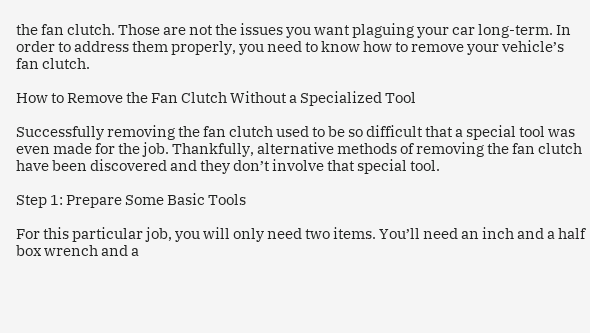the fan clutch. Those are not the issues you want plaguing your car long-term. In order to address them properly, you need to know how to remove your vehicle’s fan clutch.

How to Remove the Fan Clutch Without a Specialized Tool

Successfully removing the fan clutch used to be so difficult that a special tool was even made for the job. Thankfully, alternative methods of removing the fan clutch have been discovered and they don’t involve that special tool.

Step 1: Prepare Some Basic Tools

For this particular job, you will only need two items. You’ll need an inch and a half box wrench and a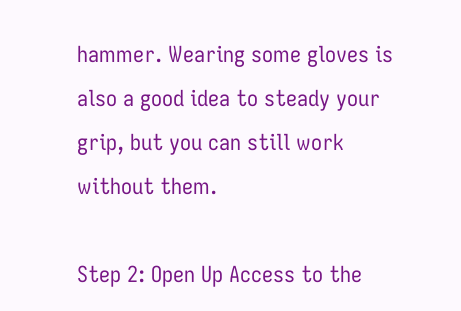hammer. Wearing some gloves is also a good idea to steady your grip, but you can still work without them.

Step 2: Open Up Access to the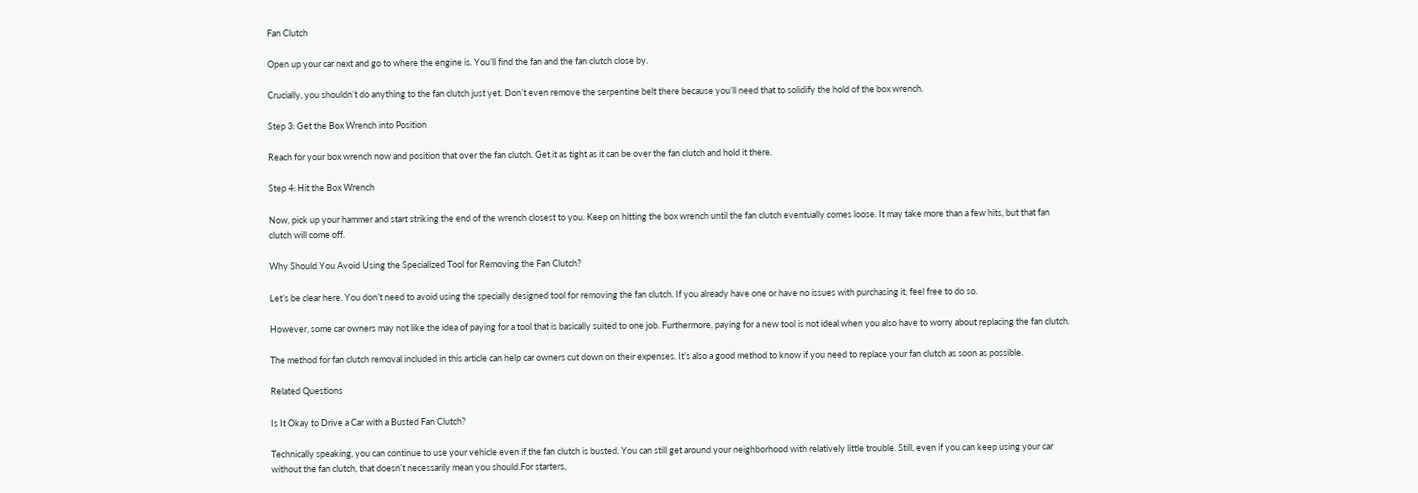Fan Clutch

Open up your car next and go to where the engine is. You’ll find the fan and the fan clutch close by.

Crucially, you shouldn’t do anything to the fan clutch just yet. Don’t even remove the serpentine belt there because you’ll need that to solidify the hold of the box wrench.

Step 3: Get the Box Wrench into Position

Reach for your box wrench now and position that over the fan clutch. Get it as tight as it can be over the fan clutch and hold it there.

Step 4: Hit the Box Wrench

Now, pick up your hammer and start striking the end of the wrench closest to you. Keep on hitting the box wrench until the fan clutch eventually comes loose. It may take more than a few hits, but that fan clutch will come off.

Why Should You Avoid Using the Specialized Tool for Removing the Fan Clutch?

Let’s be clear here. You don’t need to avoid using the specially designed tool for removing the fan clutch. If you already have one or have no issues with purchasing it, feel free to do so.

However, some car owners may not like the idea of paying for a tool that is basically suited to one job. Furthermore, paying for a new tool is not ideal when you also have to worry about replacing the fan clutch.

The method for fan clutch removal included in this article can help car owners cut down on their expenses. It’s also a good method to know if you need to replace your fan clutch as soon as possible.

Related Questions

Is It Okay to Drive a Car with a Busted Fan Clutch?

Technically speaking, you can continue to use your vehicle even if the fan clutch is busted. You can still get around your neighborhood with relatively little trouble. Still, even if you can keep using your car without the fan clutch, that doesn’t necessarily mean you should.For starters,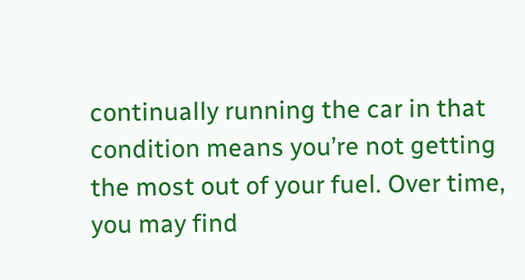continually running the car in that condition means you’re not getting the most out of your fuel. Over time, you may find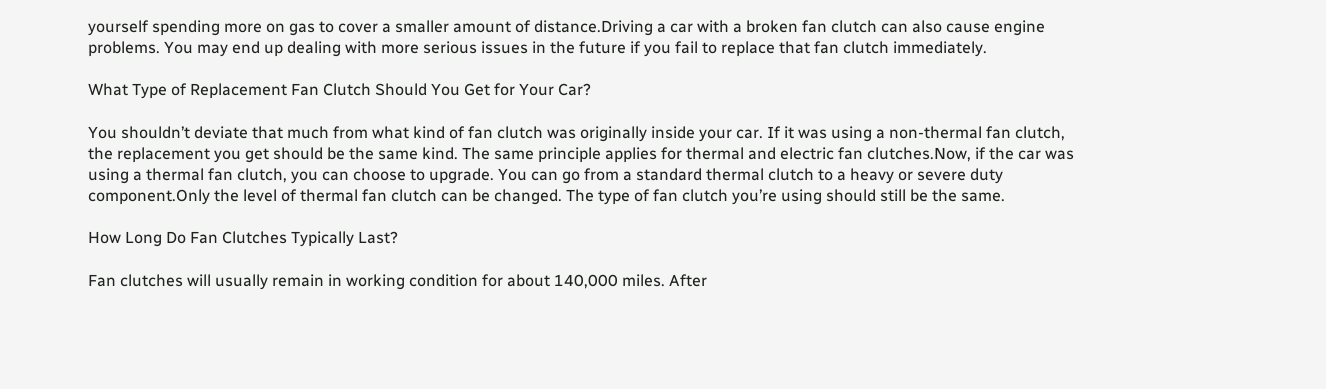yourself spending more on gas to cover a smaller amount of distance.Driving a car with a broken fan clutch can also cause engine problems. You may end up dealing with more serious issues in the future if you fail to replace that fan clutch immediately.

What Type of Replacement Fan Clutch Should You Get for Your Car?

You shouldn’t deviate that much from what kind of fan clutch was originally inside your car. If it was using a non-thermal fan clutch, the replacement you get should be the same kind. The same principle applies for thermal and electric fan clutches.Now, if the car was using a thermal fan clutch, you can choose to upgrade. You can go from a standard thermal clutch to a heavy or severe duty component.Only the level of thermal fan clutch can be changed. The type of fan clutch you’re using should still be the same.

How Long Do Fan Clutches Typically Last?

Fan clutches will usually remain in working condition for about 140,000 miles. After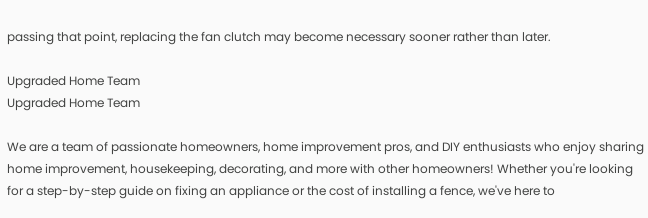passing that point, replacing the fan clutch may become necessary sooner rather than later.

Upgraded Home Team
Upgraded Home Team

We are a team of passionate homeowners, home improvement pros, and DIY enthusiasts who enjoy sharing home improvement, housekeeping, decorating, and more with other homeowners! Whether you're looking for a step-by-step guide on fixing an appliance or the cost of installing a fence, we've here to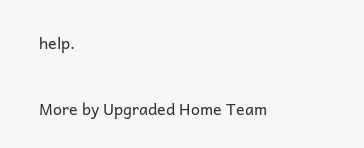help.

More by Upgraded Home Team